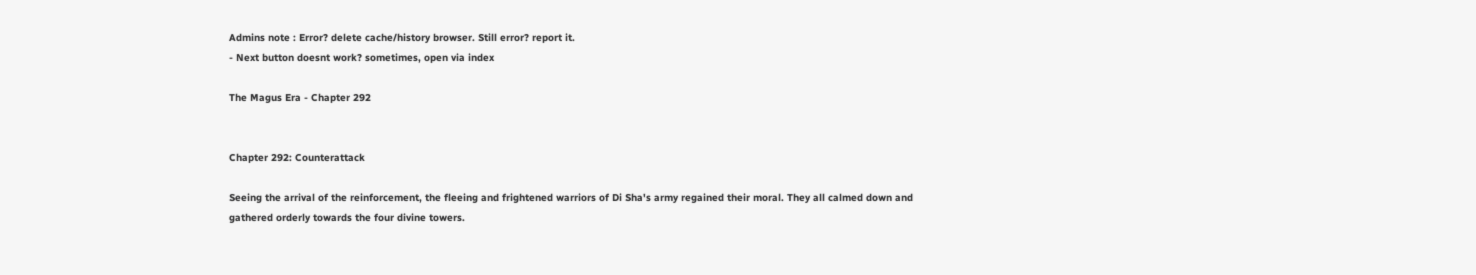Admins note : Error? delete cache/history browser. Still error? report it.
- Next button doesnt work? sometimes, open via index

The Magus Era - Chapter 292


Chapter 292: Counterattack

Seeing the arrival of the reinforcement, the fleeing and frightened warriors of Di Sha's army regained their moral. They all calmed down and gathered orderly towards the four divine towers.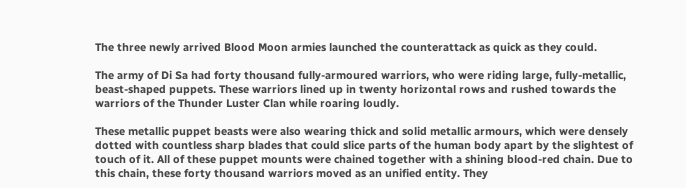The three newly arrived Blood Moon armies launched the counterattack as quick as they could.

The army of Di Sa had forty thousand fully-armoured warriors, who were riding large, fully-metallic, beast-shaped puppets. These warriors lined up in twenty horizontal rows and rushed towards the warriors of the Thunder Luster Clan while roaring loudly.

These metallic puppet beasts were also wearing thick and solid metallic armours, which were densely dotted with countless sharp blades that could slice parts of the human body apart by the slightest of touch of it. All of these puppet mounts were chained together with a shining blood-red chain. Due to this chain, these forty thousand warriors moved as an unified entity. They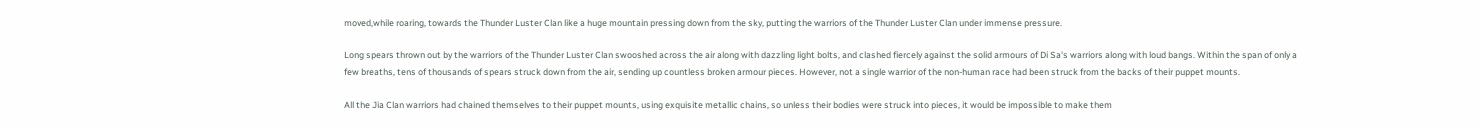moved,while roaring, towards the Thunder Luster Clan like a huge mountain pressing down from the sky, putting the warriors of the Thunder Luster Clan under immense pressure.

Long spears thrown out by the warriors of the Thunder Luster Clan swooshed across the air along with dazzling light bolts, and clashed fiercely against the solid armours of Di Sa's warriors along with loud bangs. Within the span of only a few breaths, tens of thousands of spears struck down from the air, sending up countless broken armour pieces. However, not a single warrior of the non-human race had been struck from the backs of their puppet mounts.

All the Jia Clan warriors had chained themselves to their puppet mounts, using exquisite metallic chains, so unless their bodies were struck into pieces, it would be impossible to make them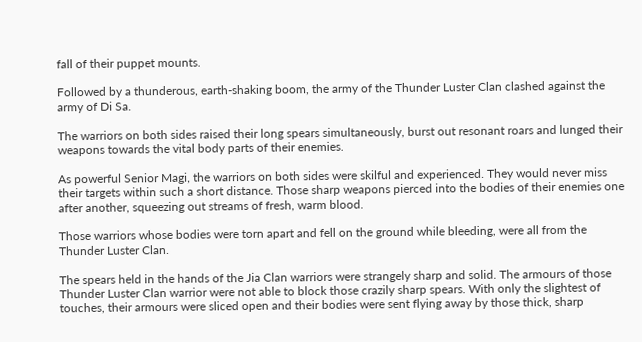fall of their puppet mounts.

Followed by a thunderous, earth-shaking boom, the army of the Thunder Luster Clan clashed against the army of Di Sa.

The warriors on both sides raised their long spears simultaneously, burst out resonant roars and lunged their weapons towards the vital body parts of their enemies.

As powerful Senior Magi, the warriors on both sides were skilful and experienced. They would never miss their targets within such a short distance. Those sharp weapons pierced into the bodies of their enemies one after another, squeezing out streams of fresh, warm blood.

Those warriors whose bodies were torn apart and fell on the ground while bleeding, were all from the Thunder Luster Clan.

The spears held in the hands of the Jia Clan warriors were strangely sharp and solid. The armours of those Thunder Luster Clan warrior were not able to block those crazily sharp spears. With only the slightest of touches, their armours were sliced open and their bodies were sent flying away by those thick, sharp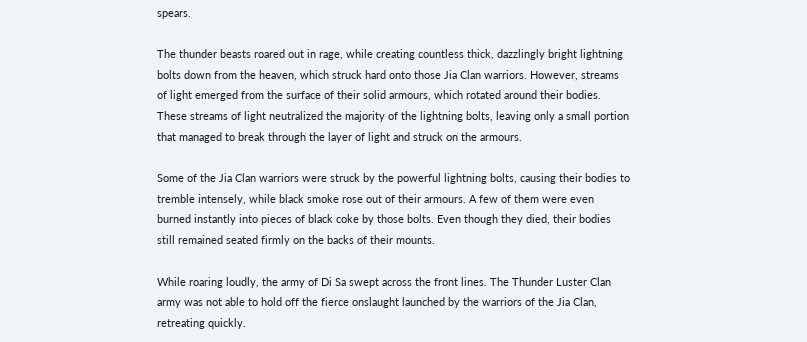spears.

The thunder beasts roared out in rage, while creating countless thick, dazzlingly bright lightning bolts down from the heaven, which struck hard onto those Jia Clan warriors. However, streams of light emerged from the surface of their solid armours, which rotated around their bodies. These streams of light neutralized the majority of the lightning bolts, leaving only a small portion that managed to break through the layer of light and struck on the armours.

Some of the Jia Clan warriors were struck by the powerful lightning bolts, causing their bodies to tremble intensely, while black smoke rose out of their armours. A few of them were even burned instantly into pieces of black coke by those bolts. Even though they died, their bodies still remained seated firmly on the backs of their mounts.

While roaring loudly, the army of Di Sa swept across the front lines. The Thunder Luster Clan army was not able to hold off the fierce onslaught launched by the warriors of the Jia Clan, retreating quickly.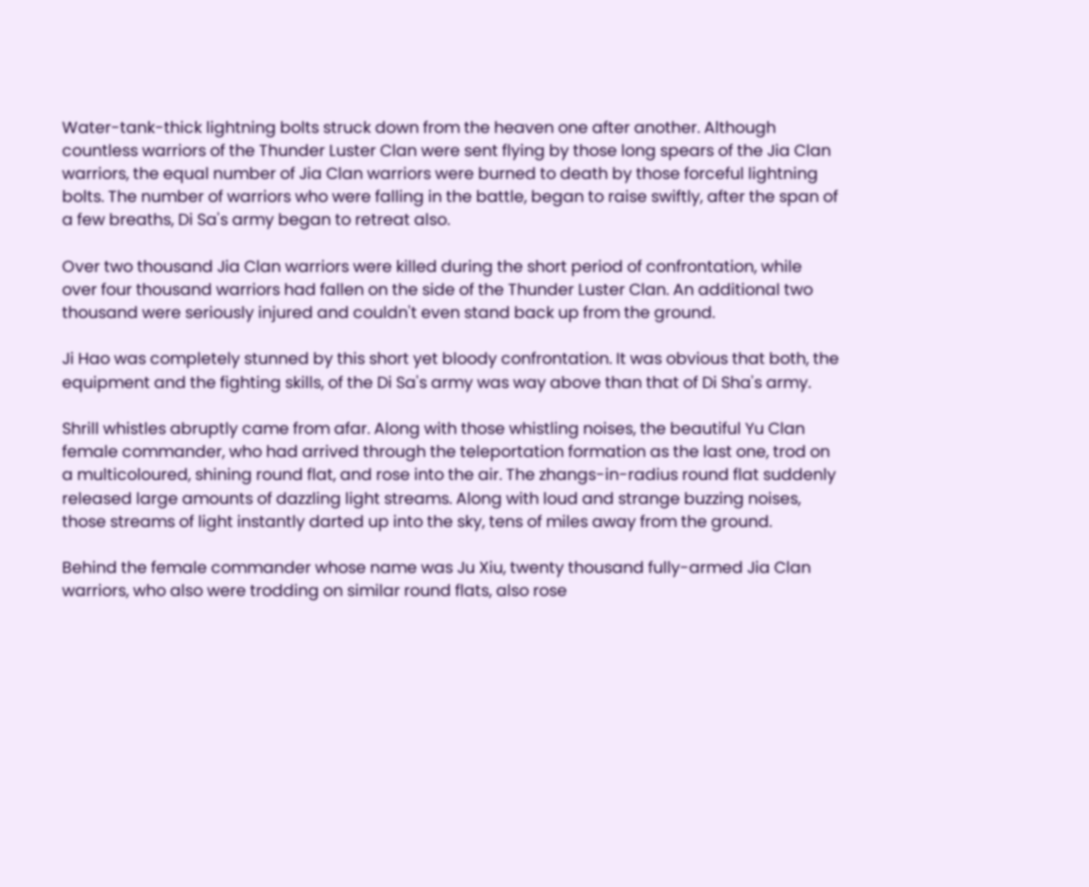Water-tank-thick lightning bolts struck down from the heaven one after another. Although countless warriors of the Thunder Luster Clan were sent flying by those long spears of the Jia Clan warriors, the equal number of Jia Clan warriors were burned to death by those forceful lightning bolts. The number of warriors who were falling in the battle, began to raise swiftly, after the span of a few breaths, Di Sa's army began to retreat also.

Over two thousand Jia Clan warriors were killed during the short period of confrontation, while over four thousand warriors had fallen on the side of the Thunder Luster Clan. An additional two thousand were seriously injured and couldn't even stand back up from the ground.

Ji Hao was completely stunned by this short yet bloody confrontation. It was obvious that both, the equipment and the fighting skills, of the Di Sa's army was way above than that of Di Sha's army.

Shrill whistles abruptly came from afar. Along with those whistling noises, the beautiful Yu Clan female commander, who had arrived through the teleportation formation as the last one, trod on a multicoloured, shining round flat, and rose into the air. The zhangs-in-radius round flat suddenly released large amounts of dazzling light streams. Along with loud and strange buzzing noises, those streams of light instantly darted up into the sky, tens of miles away from the ground.

Behind the female commander whose name was Ju Xiu, twenty thousand fully-armed Jia Clan warriors, who also were trodding on similar round flats, also rose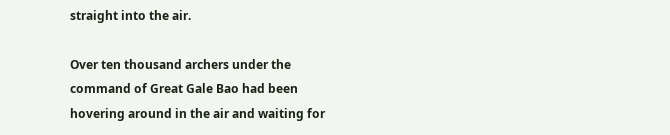straight into the air.

Over ten thousand archers under the command of Great Gale Bao had been hovering around in the air and waiting for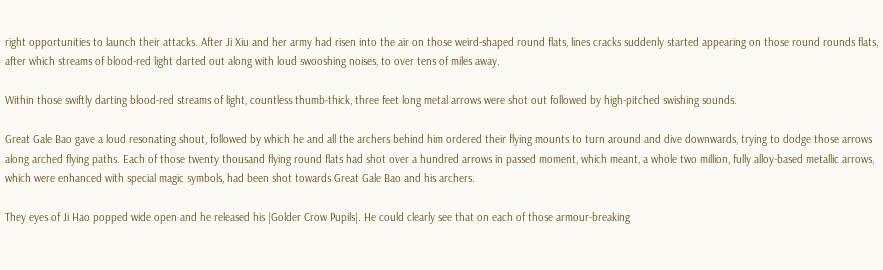right opportunities to launch their attacks. After Ji Xiu and her army had risen into the air on those weird-shaped round flats, lines cracks suddenly started appearing on those round rounds flats, after which streams of blood-red light darted out along with loud swooshing noises, to over tens of miles away.

Within those swiftly darting blood-red streams of light, countless thumb-thick, three feet long metal arrows were shot out followed by high-pitched swishing sounds.

Great Gale Bao gave a loud resonating shout, followed by which he and all the archers behind him ordered their flying mounts to turn around and dive downwards, trying to dodge those arrows along arched flying paths. Each of those twenty thousand flying round flats had shot over a hundred arrows in passed moment, which meant, a whole two million, fully alloy-based metallic arrows, which were enhanced with special magic symbols, had been shot towards Great Gale Bao and his archers.

They eyes of Ji Hao popped wide open and he released his |Golder Crow Pupils|. He could clearly see that on each of those armour-breaking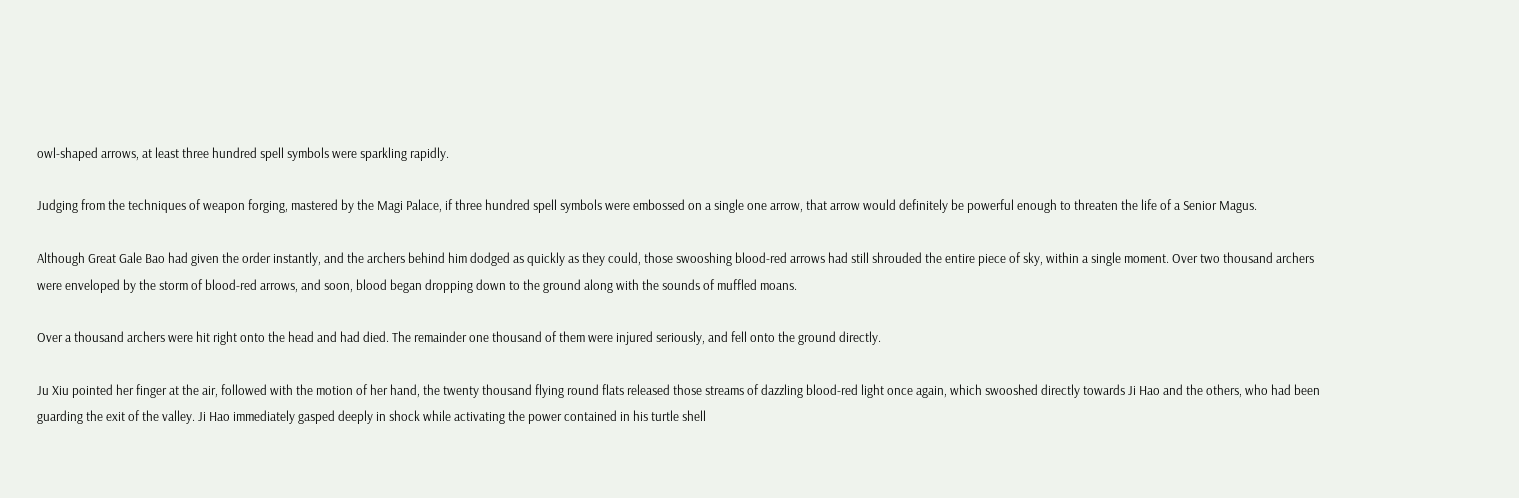owl-shaped arrows, at least three hundred spell symbols were sparkling rapidly.

Judging from the techniques of weapon forging, mastered by the Magi Palace, if three hundred spell symbols were embossed on a single one arrow, that arrow would definitely be powerful enough to threaten the life of a Senior Magus.

Although Great Gale Bao had given the order instantly, and the archers behind him dodged as quickly as they could, those swooshing blood-red arrows had still shrouded the entire piece of sky, within a single moment. Over two thousand archers were enveloped by the storm of blood-red arrows, and soon, blood began dropping down to the ground along with the sounds of muffled moans.

Over a thousand archers were hit right onto the head and had died. The remainder one thousand of them were injured seriously, and fell onto the ground directly.

Ju Xiu pointed her finger at the air, followed with the motion of her hand, the twenty thousand flying round flats released those streams of dazzling blood-red light once again, which swooshed directly towards Ji Hao and the others, who had been guarding the exit of the valley. Ji Hao immediately gasped deeply in shock while activating the power contained in his turtle shell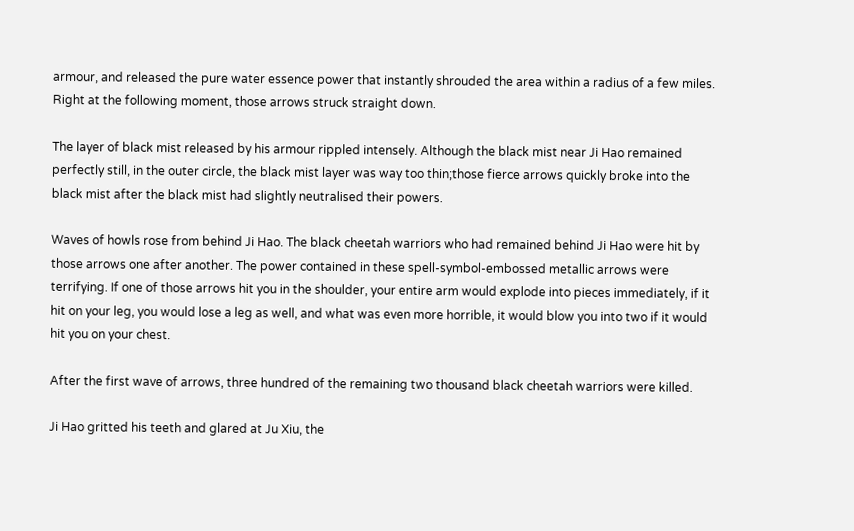armour, and released the pure water essence power that instantly shrouded the area within a radius of a few miles. Right at the following moment, those arrows struck straight down.

The layer of black mist released by his armour rippled intensely. Although the black mist near Ji Hao remained perfectly still, in the outer circle, the black mist layer was way too thin;those fierce arrows quickly broke into the black mist after the black mist had slightly neutralised their powers.

Waves of howls rose from behind Ji Hao. The black cheetah warriors who had remained behind Ji Hao were hit by those arrows one after another. The power contained in these spell-symbol-embossed metallic arrows were terrifying. If one of those arrows hit you in the shoulder, your entire arm would explode into pieces immediately, if it hit on your leg, you would lose a leg as well, and what was even more horrible, it would blow you into two if it would hit you on your chest.

After the first wave of arrows, three hundred of the remaining two thousand black cheetah warriors were killed.

Ji Hao gritted his teeth and glared at Ju Xiu, the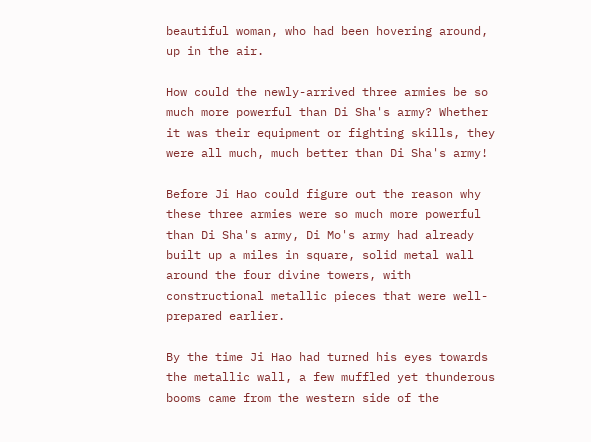beautiful woman, who had been hovering around, up in the air.

How could the newly-arrived three armies be so much more powerful than Di Sha's army? Whether it was their equipment or fighting skills, they were all much, much better than Di Sha's army!

Before Ji Hao could figure out the reason why these three armies were so much more powerful than Di Sha's army, Di Mo's army had already built up a miles in square, solid metal wall around the four divine towers, with constructional metallic pieces that were well-prepared earlier.

By the time Ji Hao had turned his eyes towards the metallic wall, a few muffled yet thunderous booms came from the western side of the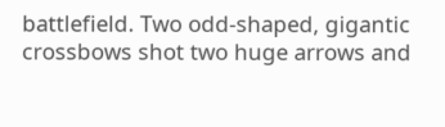battlefield. Two odd-shaped, gigantic crossbows shot two huge arrows and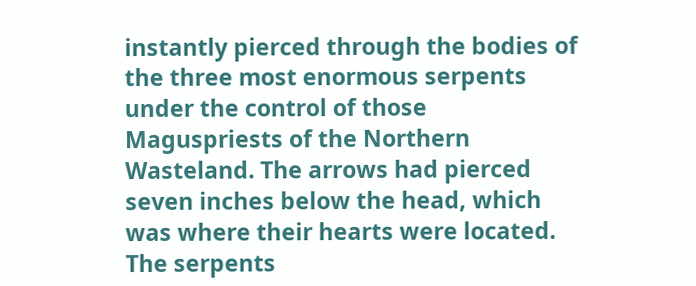instantly pierced through the bodies of the three most enormous serpents under the control of those Maguspriests of the Northern Wasteland. The arrows had pierced seven inches below the head, which was where their hearts were located. The serpents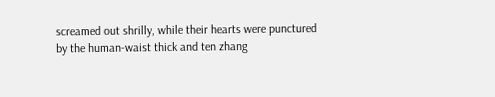screamed out shrilly, while their hearts were punctured by the human-waist thick and ten zhang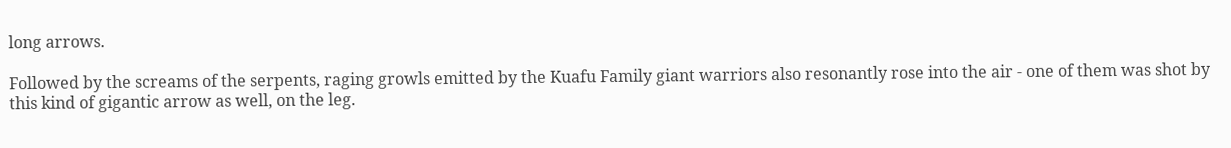long arrows.

Followed by the screams of the serpents, raging growls emitted by the Kuafu Family giant warriors also resonantly rose into the air - one of them was shot by this kind of gigantic arrow as well, on the leg.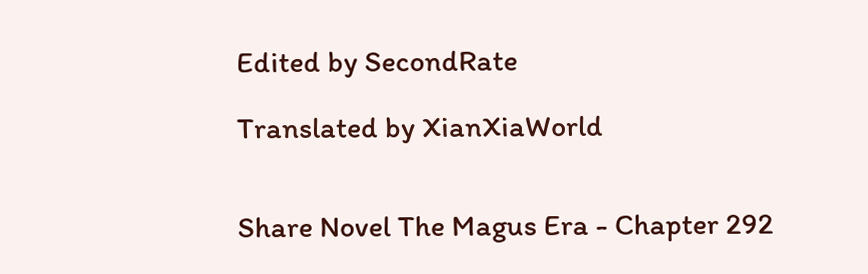Edited by SecondRate

Translated by XianXiaWorld


Share Novel The Magus Era - Chapter 292